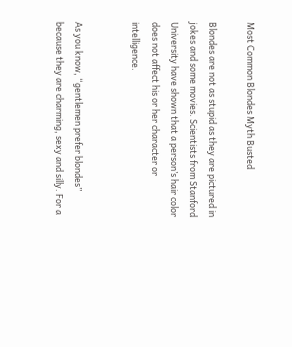Most Common Blondes Myth Busted

Blondes are not as stupid as they are pictured in jokes and some movies. Scientists from Stanford University have shown that a person’s hair color does not affect his or her character or intelligence.


As you know, “gentlemen prefer blondes” because they are charming, sexy and silly. For a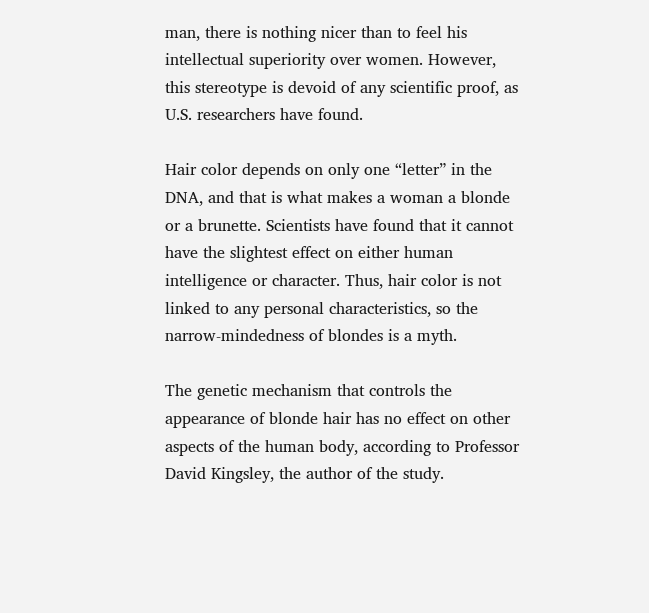man, there is nothing nicer than to feel his intellectual superiority over women. However, this stereotype is devoid of any scientific proof, as U.S. researchers have found.

Hair color depends on only one “letter” in the DNA, and that is what makes a woman a blonde or a brunette. Scientists have found that it cannot have the slightest effect on either human intelligence or character. Thus, hair color is not linked to any personal characteristics, so the narrow-mindedness of blondes is a myth.

The genetic mechanism that controls the appearance of blonde hair has no effect on other aspects of the human body, according to Professor David Kingsley, the author of the study.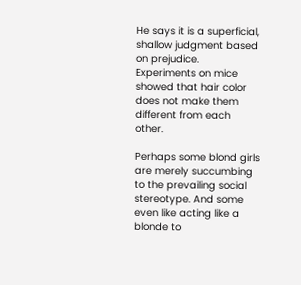He says it is a superficial, shallow judgment based on prejudice. Experiments on mice showed that hair color does not make them different from each other.

Perhaps some blond girls are merely succumbing to the prevailing social stereotype. And some even like acting like a blonde to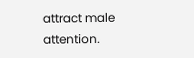attract male attention.